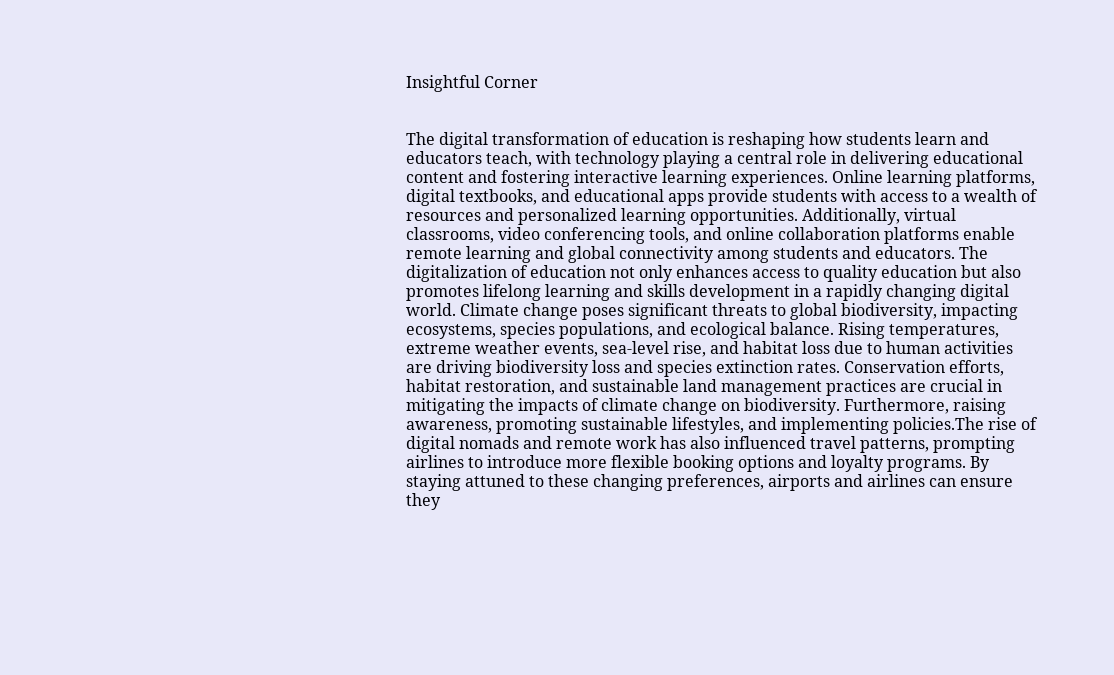Insightful Corner


The digital transformation of education is reshaping how students learn and educators teach, with technology playing a central role in delivering educational content and fostering interactive learning experiences. Online learning platforms, digital textbooks, and educational apps provide students with access to a wealth of resources and personalized learning opportunities. Additionally, virtual classrooms, video conferencing tools, and online collaboration platforms enable remote learning and global connectivity among students and educators. The digitalization of education not only enhances access to quality education but also promotes lifelong learning and skills development in a rapidly changing digital world. Climate change poses significant threats to global biodiversity, impacting ecosystems, species populations, and ecological balance. Rising temperatures, extreme weather events, sea-level rise, and habitat loss due to human activities are driving biodiversity loss and species extinction rates. Conservation efforts, habitat restoration, and sustainable land management practices are crucial in mitigating the impacts of climate change on biodiversity. Furthermore, raising awareness, promoting sustainable lifestyles, and implementing policies.The rise of digital nomads and remote work has also influenced travel patterns, prompting airlines to introduce more flexible booking options and loyalty programs. By staying attuned to these changing preferences, airports and airlines can ensure they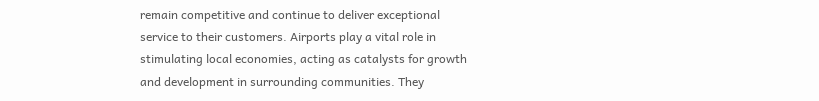remain competitive and continue to deliver exceptional service to their customers. Airports play a vital role in stimulating local economies, acting as catalysts for growth and development in surrounding communities. They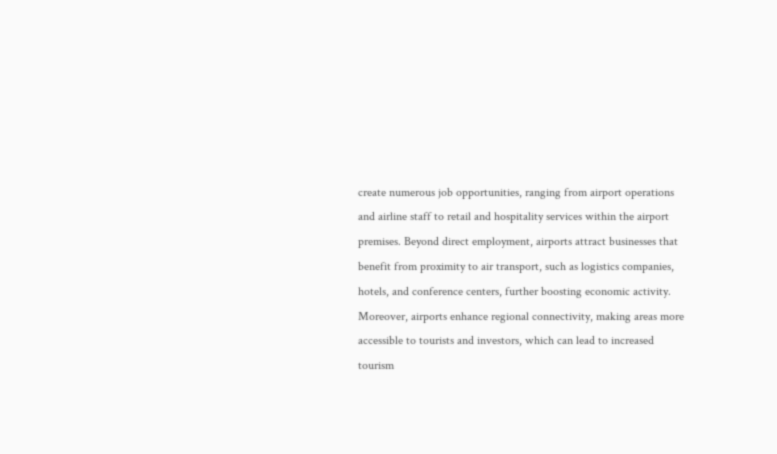create numerous job opportunities, ranging from airport operations and airline staff to retail and hospitality services within the airport premises. Beyond direct employment, airports attract businesses that benefit from proximity to air transport, such as logistics companies, hotels, and conference centers, further boosting economic activity. Moreover, airports enhance regional connectivity, making areas more accessible to tourists and investors, which can lead to increased tourism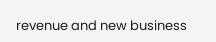revenue and new business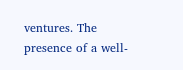ventures. The presence of a well-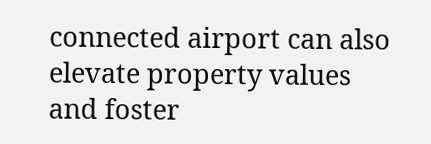connected airport can also elevate property values and foster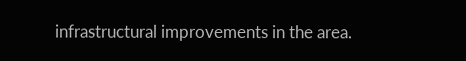infrastructural improvements in the area.